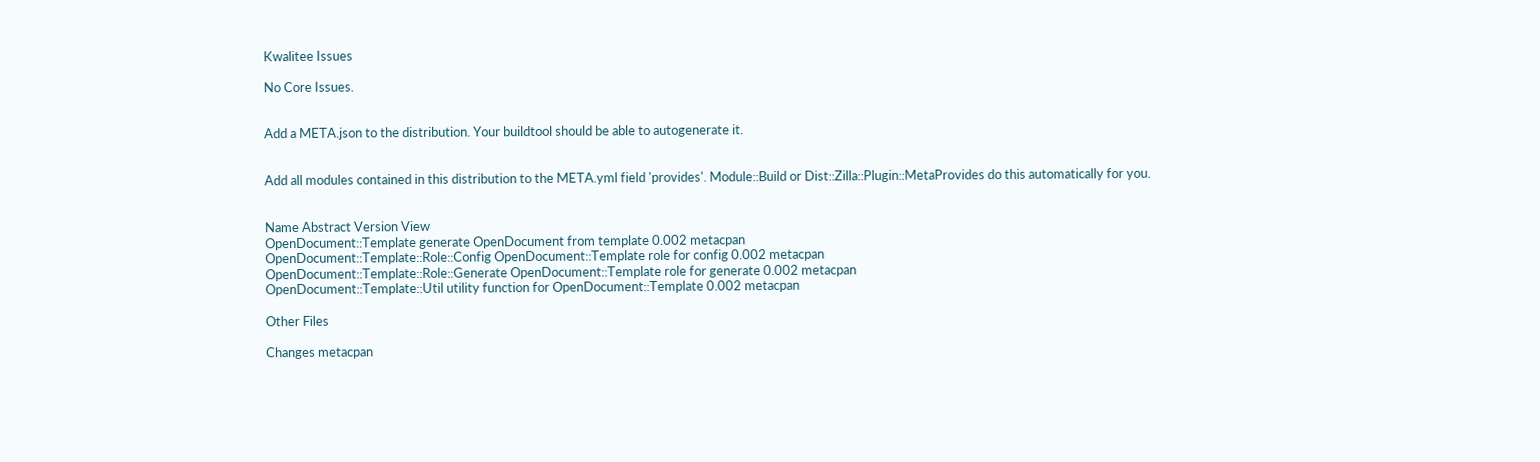Kwalitee Issues

No Core Issues.


Add a META.json to the distribution. Your buildtool should be able to autogenerate it.


Add all modules contained in this distribution to the META.yml field 'provides'. Module::Build or Dist::Zilla::Plugin::MetaProvides do this automatically for you.


Name Abstract Version View
OpenDocument::Template generate OpenDocument from template 0.002 metacpan
OpenDocument::Template::Role::Config OpenDocument::Template role for config 0.002 metacpan
OpenDocument::Template::Role::Generate OpenDocument::Template role for generate 0.002 metacpan
OpenDocument::Template::Util utility function for OpenDocument::Template 0.002 metacpan

Other Files

Changes metacpan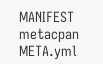MANIFEST metacpan
META.yml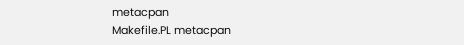metacpan
Makefile.PL metacpan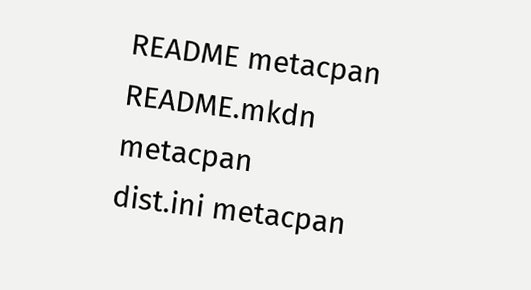README metacpan
README.mkdn metacpan
dist.ini metacpan